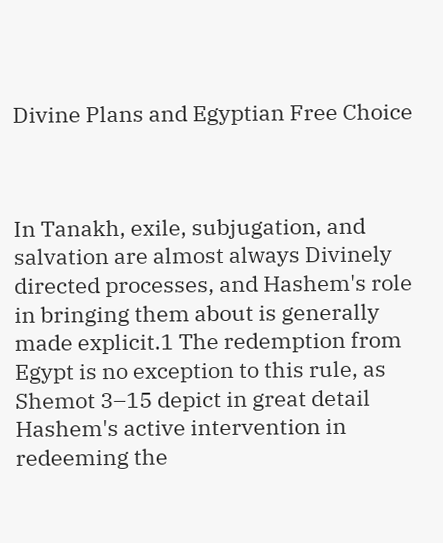Divine Plans and Egyptian Free Choice



In Tanakh, exile, subjugation, and salvation are almost always Divinely directed processes, and Hashem's role in bringing them about is generally made explicit.1 The redemption from Egypt is no exception to this rule, as Shemot 3–15 depict in great detail Hashem's active intervention in redeeming the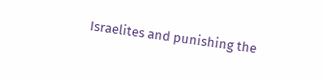Israelites and punishing the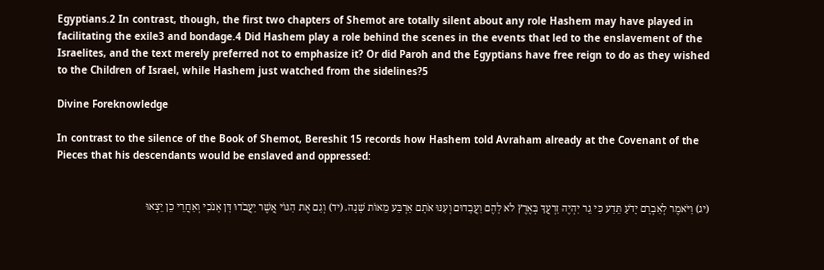Egyptians.2 In contrast, though, the first two chapters of Shemot are totally silent about any role Hashem may have played in facilitating the exile3 and bondage.4 Did Hashem play a role behind the scenes in the events that led to the enslavement of the Israelites, and the text merely preferred not to emphasize it? Or did Paroh and the Egyptians have free reign to do as they wished to the Children of Israel, while Hashem just watched from the sidelines?5

Divine Foreknowledge

In contrast to the silence of the Book of Shemot, Bereshit 15 records how Hashem told Avraham already at the Covenant of the Pieces that his descendants would be enslaved and oppressed:


(יג) וַיֹּאמֶר לְאַבְרָם יָדֹעַ תֵּדַע כִּי גֵר יִהְיֶה זַרְעֲךָ בְּאֶרֶץ לֹא לָהֶם וַעֲבָדוּם וְעִנּוּ אֹתָם אַרְבַּע מֵאוֹת שָׁנָה. (יד) וְגַם אֶת הַגּוֹי אֲשֶׁר יַעֲבֹדוּ דָּן אָנֹכִי וְאַחֲרֵי כֵן יֵצְאוּ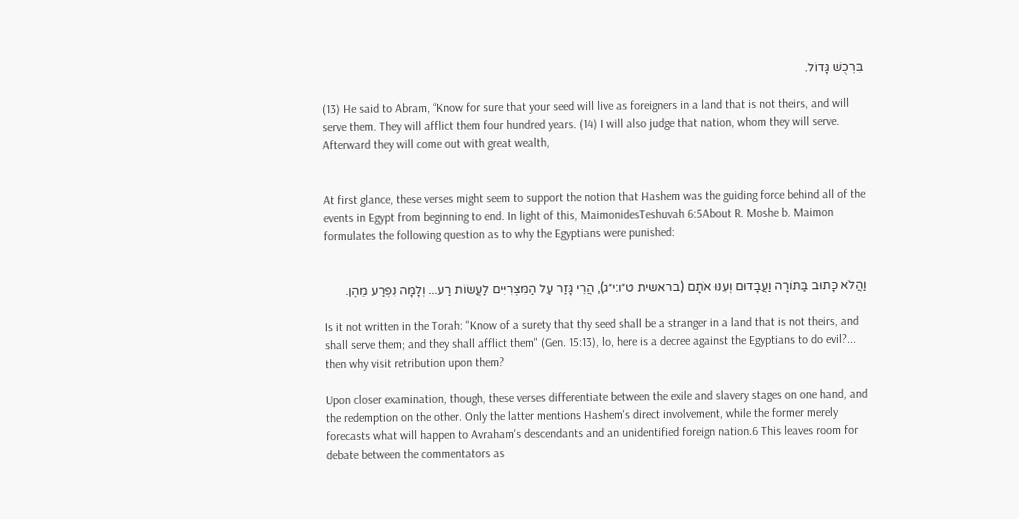בִּרְכֻשׁ גָּדוֹל.

(13) He said to Abram, “Know for sure that your seed will live as foreigners in a land that is not theirs, and will serve them. They will afflict them four hundred years. (14) I will also judge that nation, whom they will serve. Afterward they will come out with great wealth,


At first glance, these verses might seem to support the notion that Hashem was the guiding force behind all of the events in Egypt from beginning to end. In light of this, MaimonidesTeshuvah 6:5About R. Moshe b. Maimon
formulates the following question as to why the Egyptians were punished:


וַהֲלֹא כָּתוּב בַּתּוֹרָה וַעֲבָדוּם וְעִנּוּ אֹתָם (בראשית ט״ו:י״ג), הֲרֵי גָּזַר עַל הַמִּצְרִיִּים לַעֲשׂוֹת רַע... וְלָמָּה נִפְרַע מֵהֶן.

Is it not written in the Torah: "Know of a surety that thy seed shall be a stranger in a land that is not theirs, and shall serve them; and they shall afflict them" (Gen. 15:13), lo, here is a decree against the Egyptians to do evil?... then why visit retribution upon them?

Upon closer examination, though, these verses differentiate between the exile and slavery stages on one hand, and the redemption on the other. Only the latter mentions Hashem's direct involvement, while the former merely forecasts what will happen to Avraham's descendants and an unidentified foreign nation.6 This leaves room for debate between the commentators as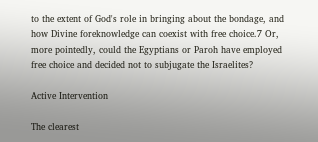to the extent of God's role in bringing about the bondage, and how Divine foreknowledge can coexist with free choice.7 Or, more pointedly, could the Egyptians or Paroh have employed free choice and decided not to subjugate the Israelites?

Active Intervention

The clearest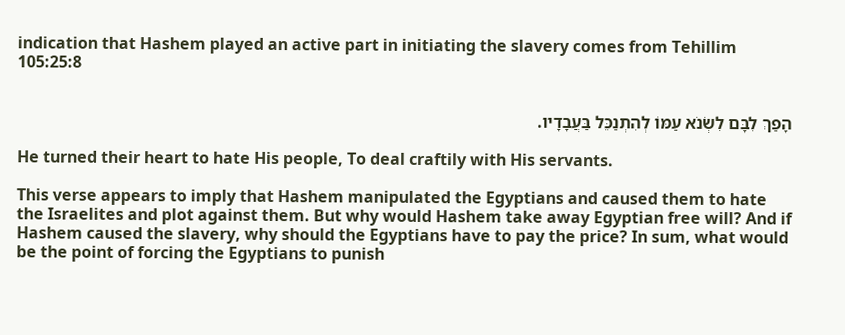indication that Hashem played an active part in initiating the slavery comes from Tehillim 105:25:8


הָפַךְ לִבָּם לִשְׂנֹא עַמּוֹ לְהִתְנַכֵּל בַּעֲבָדָיו.

He turned their heart to hate His people, To deal craftily with His servants.

This verse appears to imply that Hashem manipulated the Egyptians and caused them to hate the Israelites and plot against them. But why would Hashem take away Egyptian free will? And if Hashem caused the slavery, why should the Egyptians have to pay the price? In sum, what would be the point of forcing the Egyptians to punish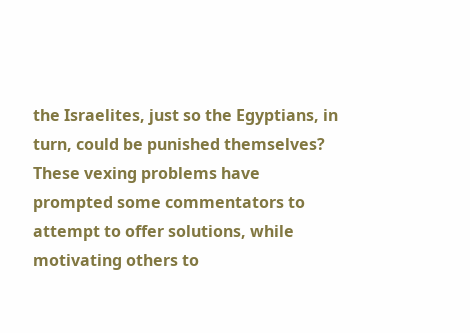the Israelites, just so the Egyptians, in turn, could be punished themselves? These vexing problems have prompted some commentators to attempt to offer solutions, while motivating others to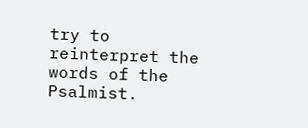try to reinterpret the words of the Psalmist.